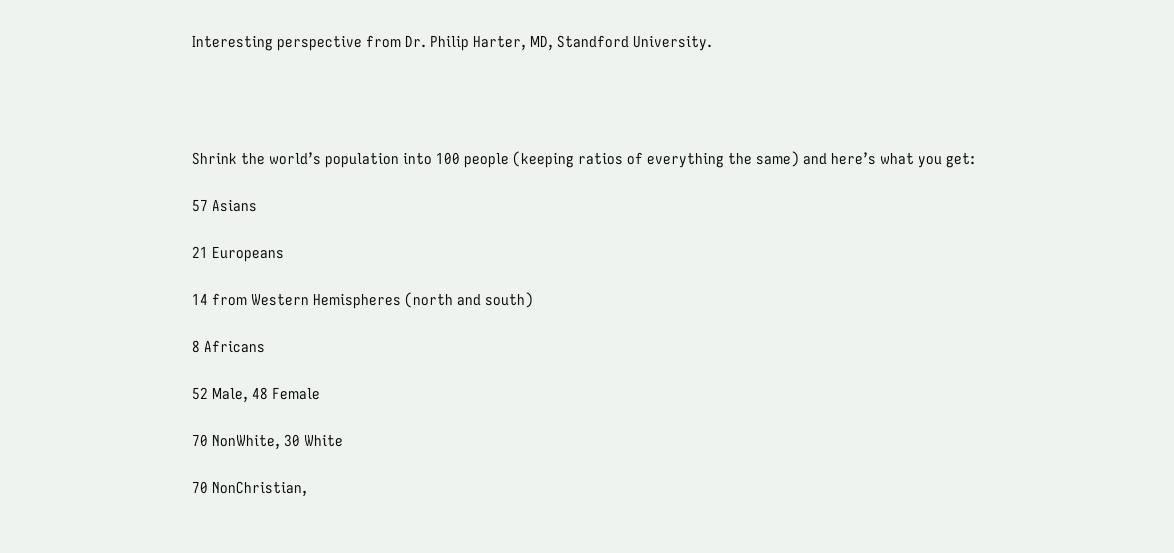Interesting perspective from Dr. Philip Harter, MD, Standford University.




Shrink the world’s population into 100 people (keeping ratios of everything the same) and here’s what you get:

57 Asians

21 Europeans

14 from Western Hemispheres (north and south)

8 Africans

52 Male, 48 Female

70 NonWhite, 30 White

70 NonChristian,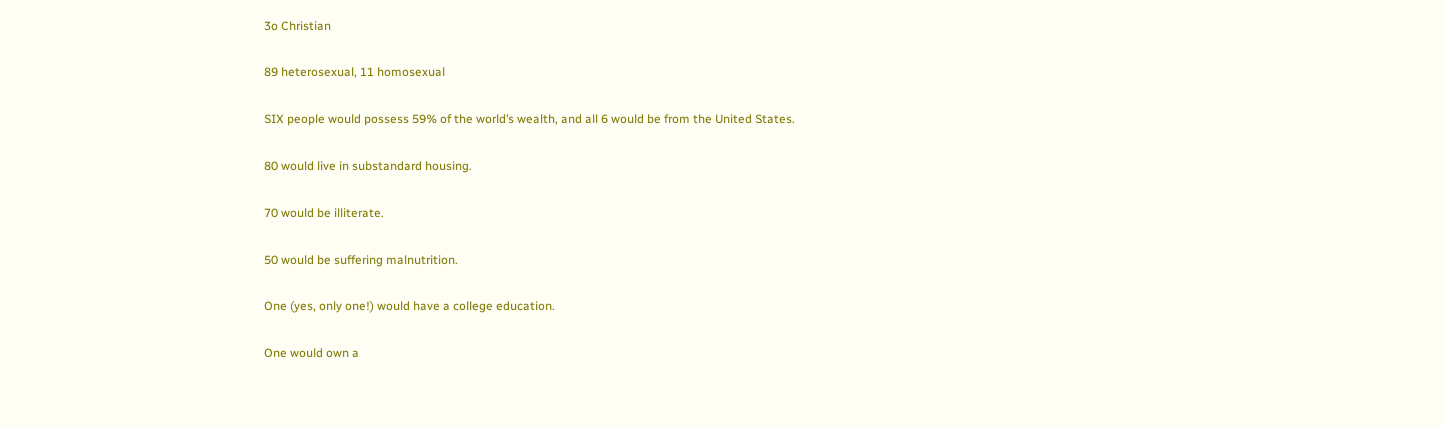3o Christian

89 heterosexual, 11 homosexual

SIX people would possess 59% of the world’s wealth, and all 6 would be from the United States.

80 would live in substandard housing.

70 would be illiterate.

50 would be suffering malnutrition.

One (yes, only one!) would have a college education.

One would own a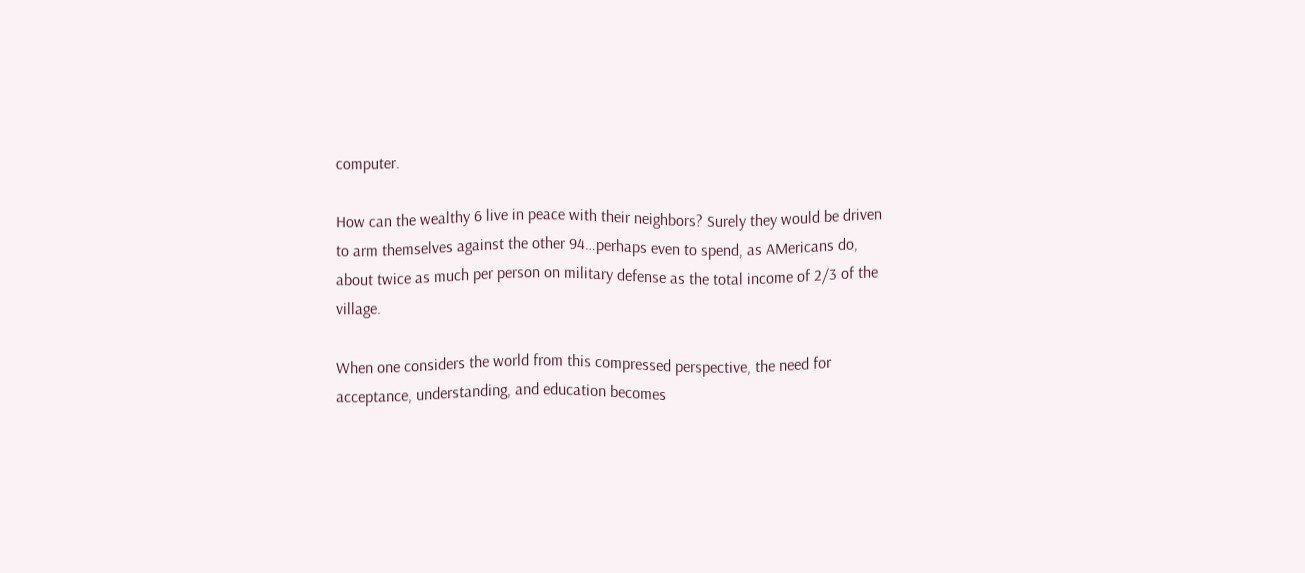computer.

How can the wealthy 6 live in peace with their neighbors? Surely they would be driven to arm themselves against the other 94…perhaps even to spend, as AMericans do, about twice as much per person on military defense as the total income of 2/3 of the village.

When one considers the world from this compressed perspective, the need for acceptance, understanding, and education becomes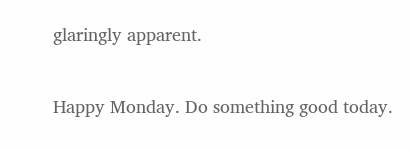glaringly apparent.

Happy Monday. Do something good today.